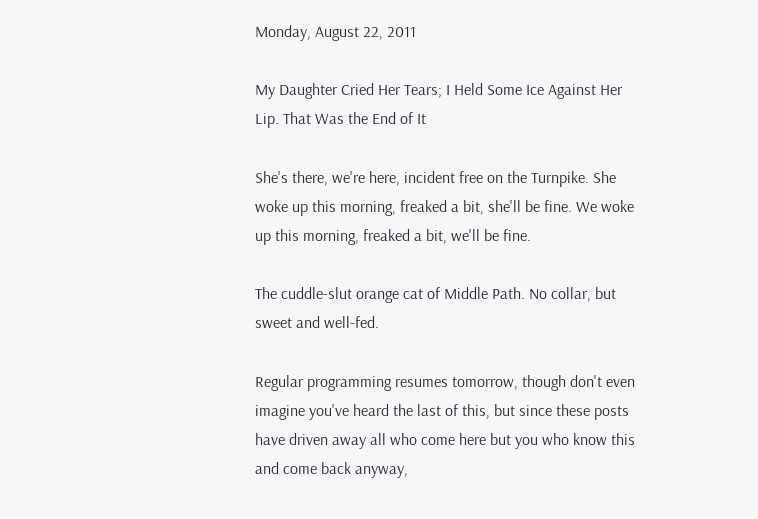Monday, August 22, 2011

My Daughter Cried Her Tears; I Held Some Ice Against Her Lip. That Was the End of It

She's there, we're here, incident free on the Turnpike. She woke up this morning, freaked a bit, she'll be fine. We woke up this morning, freaked a bit, we'll be fine.

The cuddle-slut orange cat of Middle Path. No collar, but sweet and well-fed.

Regular programming resumes tomorrow, though don't even imagine you've heard the last of this, but since these posts have driven away all who come here but you who know this and come back anyway,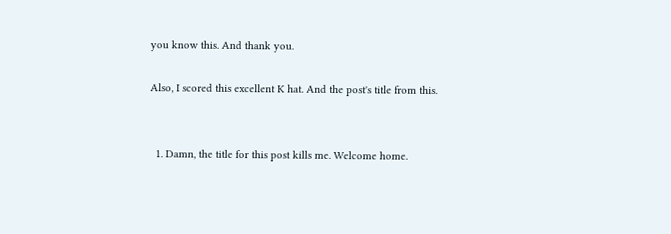you know this. And thank you.

Also, I scored this excellent K hat. And the post's title from this.


  1. Damn, the title for this post kills me. Welcome home.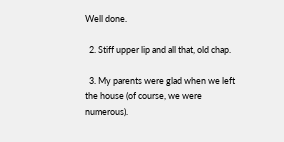Well done.

  2. Stiff upper lip and all that, old chap.

  3. My parents were glad when we left the house (of course, we were numerous).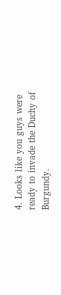4. Looks like you guys were ready to invade the Duchy of Burgundy.